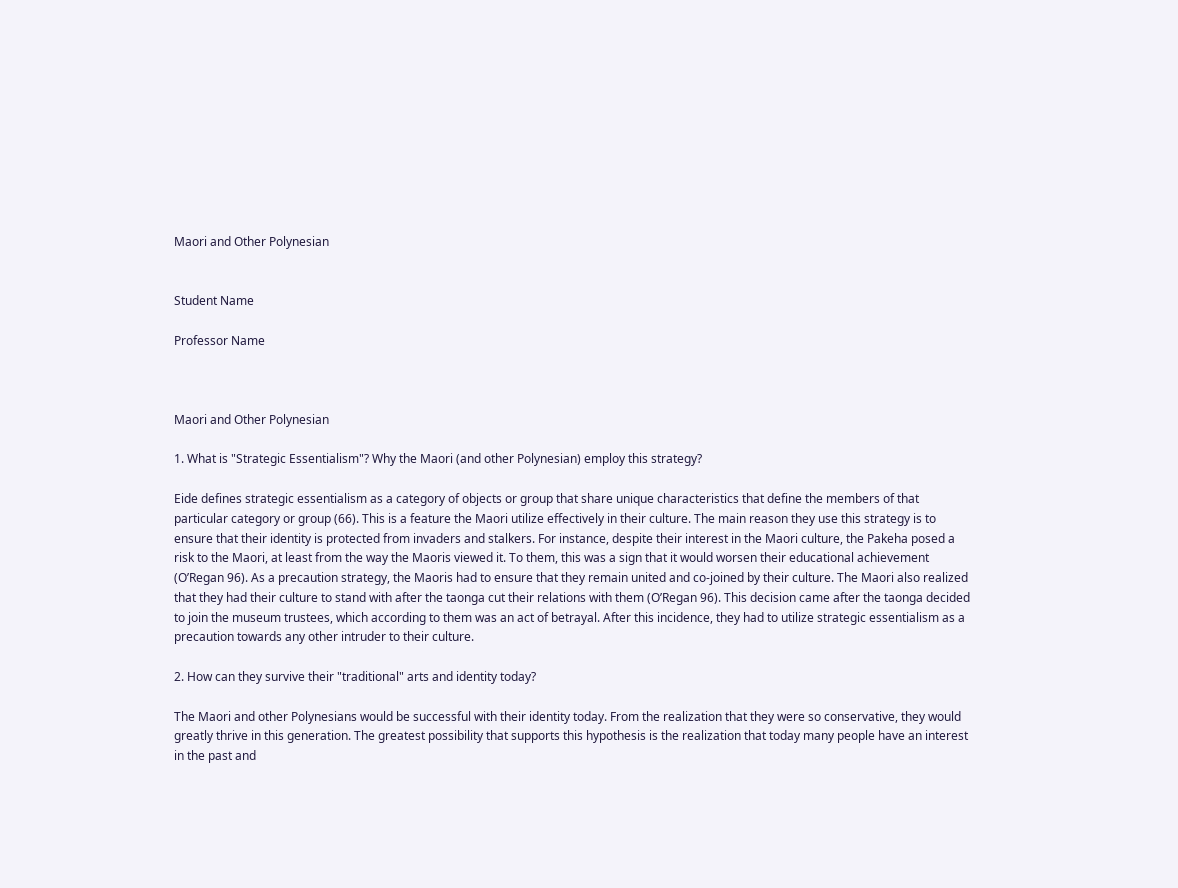Maori and Other Polynesian


Student Name

Professor Name



Maori and Other Polynesian

1. What is "Strategic Essentialism"? Why the Maori (and other Polynesian) employ this strategy?

Eide defines strategic essentialism as a category of objects or group that share unique characteristics that define the members of that particular category or group (66). This is a feature the Maori utilize effectively in their culture. The main reason they use this strategy is to ensure that their identity is protected from invaders and stalkers. For instance, despite their interest in the Maori culture, the Pakeha posed a risk to the Maori, at least from the way the Maoris viewed it. To them, this was a sign that it would worsen their educational achievement (O’Regan 96). As a precaution strategy, the Maoris had to ensure that they remain united and co-joined by their culture. The Maori also realized that they had their culture to stand with after the taonga cut their relations with them (O’Regan 96). This decision came after the taonga decided to join the museum trustees, which according to them was an act of betrayal. After this incidence, they had to utilize strategic essentialism as a precaution towards any other intruder to their culture.

2. How can they survive their "traditional" arts and identity today?

The Maori and other Polynesians would be successful with their identity today. From the realization that they were so conservative, they would greatly thrive in this generation. The greatest possibility that supports this hypothesis is the realization that today many people have an interest in the past and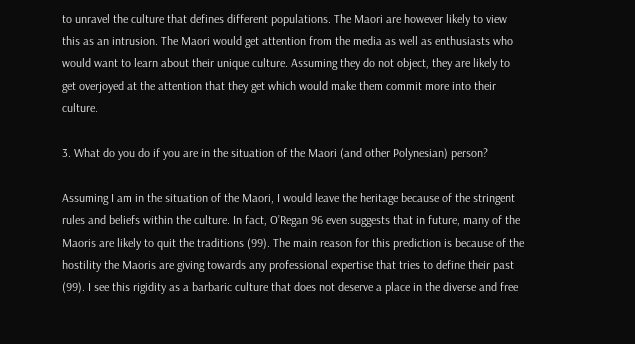to unravel the culture that defines different populations. The Maori are however likely to view this as an intrusion. The Maori would get attention from the media as well as enthusiasts who would want to learn about their unique culture. Assuming they do not object, they are likely to get overjoyed at the attention that they get which would make them commit more into their culture.

3. What do you do if you are in the situation of the Maori (and other Polynesian) person?

Assuming I am in the situation of the Maori, I would leave the heritage because of the stringent rules and beliefs within the culture. In fact, O’Regan 96 even suggests that in future, many of the Maoris are likely to quit the traditions (99). The main reason for this prediction is because of the hostility the Maoris are giving towards any professional expertise that tries to define their past (99). I see this rigidity as a barbaric culture that does not deserve a place in the diverse and free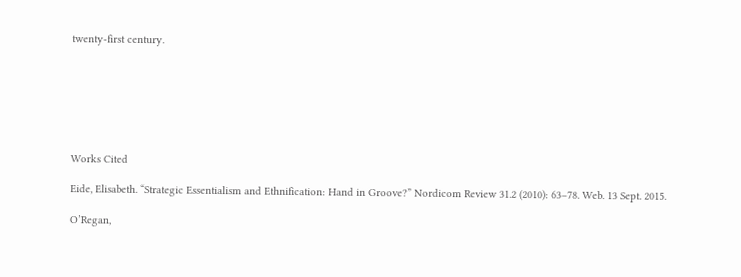twenty-first century.







Works Cited

Eide, Elisabeth. “Strategic Essentialism and Ethnification: Hand in Groove?” Nordicom Review 31.2 (2010): 63–78. Web. 13 Sept. 2015.

O’Regan,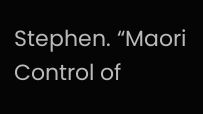Stephen. “Maori Control of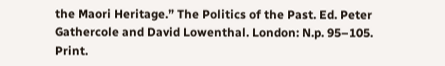the Maori Heritage.” The Politics of the Past. Ed. Peter Gathercole and David Lowenthal. London: N.p. 95–105. Print.